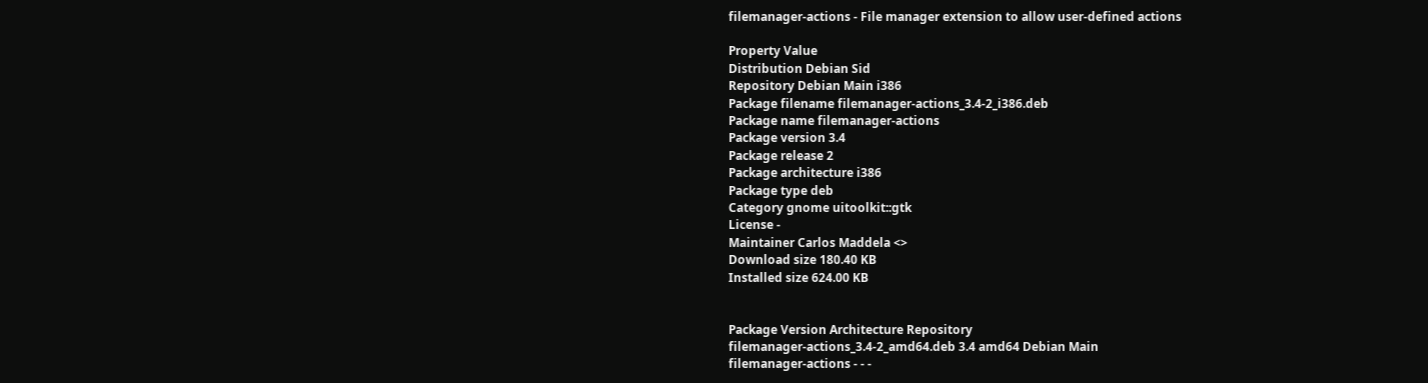filemanager-actions - File manager extension to allow user-defined actions

Property Value
Distribution Debian Sid
Repository Debian Main i386
Package filename filemanager-actions_3.4-2_i386.deb
Package name filemanager-actions
Package version 3.4
Package release 2
Package architecture i386
Package type deb
Category gnome uitoolkit::gtk
License -
Maintainer Carlos Maddela <>
Download size 180.40 KB
Installed size 624.00 KB


Package Version Architecture Repository
filemanager-actions_3.4-2_amd64.deb 3.4 amd64 Debian Main
filemanager-actions - - -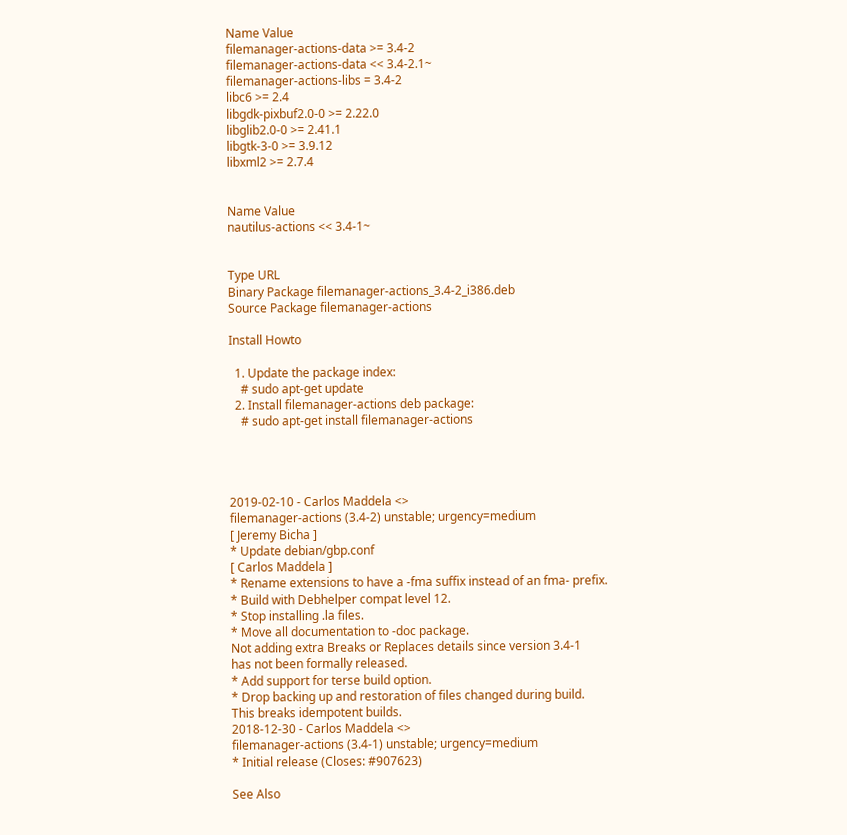Name Value
filemanager-actions-data >= 3.4-2
filemanager-actions-data << 3.4-2.1~
filemanager-actions-libs = 3.4-2
libc6 >= 2.4
libgdk-pixbuf2.0-0 >= 2.22.0
libglib2.0-0 >= 2.41.1
libgtk-3-0 >= 3.9.12
libxml2 >= 2.7.4


Name Value
nautilus-actions << 3.4-1~


Type URL
Binary Package filemanager-actions_3.4-2_i386.deb
Source Package filemanager-actions

Install Howto

  1. Update the package index:
    # sudo apt-get update
  2. Install filemanager-actions deb package:
    # sudo apt-get install filemanager-actions




2019-02-10 - Carlos Maddela <>
filemanager-actions (3.4-2) unstable; urgency=medium
[ Jeremy Bicha ]
* Update debian/gbp.conf
[ Carlos Maddela ]
* Rename extensions to have a -fma suffix instead of an fma- prefix.
* Build with Debhelper compat level 12.
* Stop installing .la files.
* Move all documentation to -doc package.
Not adding extra Breaks or Replaces details since version 3.4-1
has not been formally released.
* Add support for terse build option.
* Drop backing up and restoration of files changed during build.
This breaks idempotent builds.
2018-12-30 - Carlos Maddela <>
filemanager-actions (3.4-1) unstable; urgency=medium
* Initial release (Closes: #907623)

See Also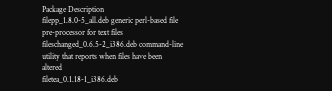Package Description
filepp_1.8.0-5_all.deb generic perl-based file pre-processor for text files
fileschanged_0.6.5-2_i386.deb command-line utility that reports when files have been altered
filetea_0.1.18-1_i386.deb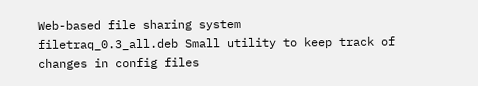Web-based file sharing system
filetraq_0.3_all.deb Small utility to keep track of changes in config files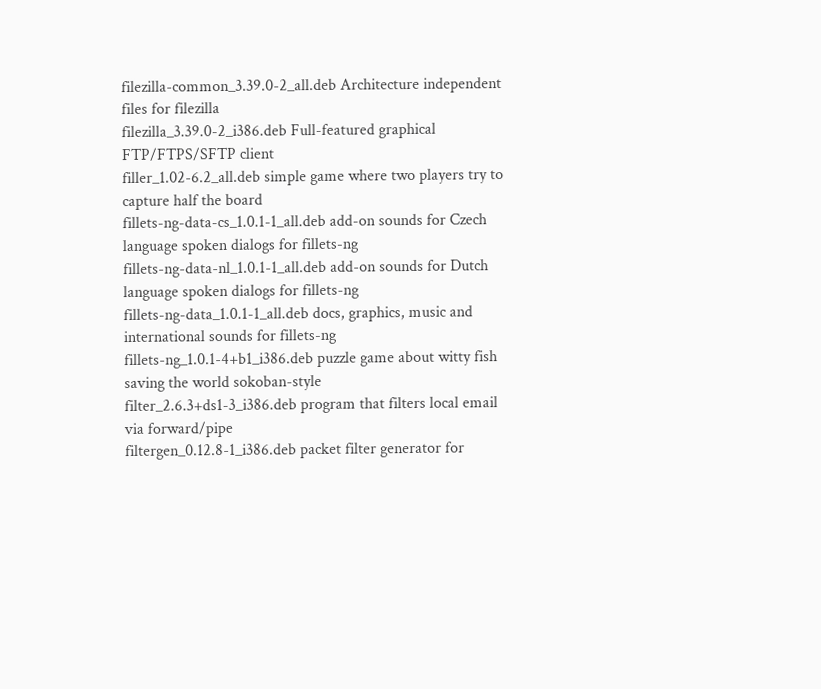filezilla-common_3.39.0-2_all.deb Architecture independent files for filezilla
filezilla_3.39.0-2_i386.deb Full-featured graphical FTP/FTPS/SFTP client
filler_1.02-6.2_all.deb simple game where two players try to capture half the board
fillets-ng-data-cs_1.0.1-1_all.deb add-on sounds for Czech language spoken dialogs for fillets-ng
fillets-ng-data-nl_1.0.1-1_all.deb add-on sounds for Dutch language spoken dialogs for fillets-ng
fillets-ng-data_1.0.1-1_all.deb docs, graphics, music and international sounds for fillets-ng
fillets-ng_1.0.1-4+b1_i386.deb puzzle game about witty fish saving the world sokoban-style
filter_2.6.3+ds1-3_i386.deb program that filters local email via forward/pipe
filtergen_0.12.8-1_i386.deb packet filter generator for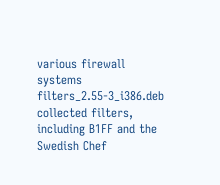various firewall systems
filters_2.55-3_i386.deb collected filters, including B1FF and the Swedish Chef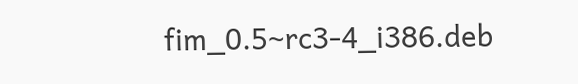fim_0.5~rc3-4_i386.deb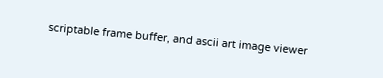scriptable frame buffer, and ascii art image viewer